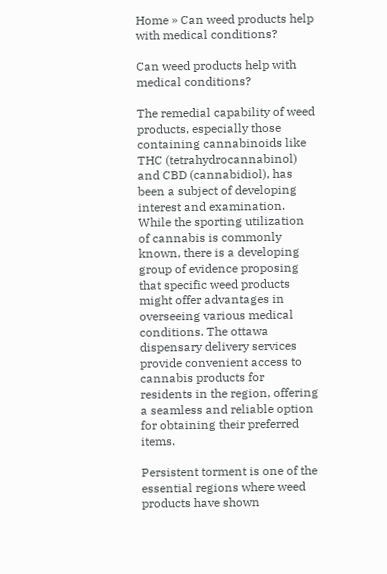Home » Can weed products help with medical conditions?

Can weed products help with medical conditions?

The remedial capability of weed products, especially those containing cannabinoids like THC (tetrahydrocannabinol) and CBD (cannabidiol), has been a subject of developing interest and examination. While the sporting utilization of cannabis is commonly known, there is a developing group of evidence proposing that specific weed products might offer advantages in overseeing various medical conditions. The ottawa dispensary delivery services provide convenient access to cannabis products for residents in the region, offering a seamless and reliable option for obtaining their preferred items.

Persistent torment is one of the essential regions where weed products have shown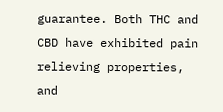guarantee. Both THC and CBD have exhibited pain relieving properties, and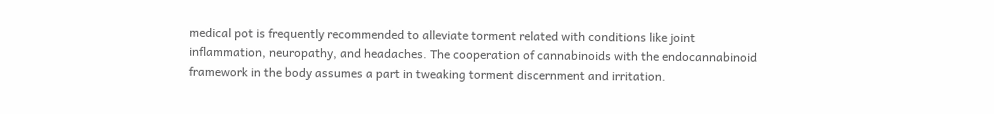medical pot is frequently recommended to alleviate torment related with conditions like joint inflammation, neuropathy, and headaches. The cooperation of cannabinoids with the endocannabinoid framework in the body assumes a part in tweaking torment discernment and irritation.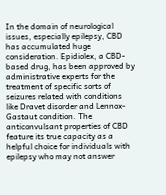In the domain of neurological issues, especially epilepsy, CBD has accumulated huge consideration. Epidiolex, a CBD-based drug, has been approved by administrative experts for the treatment of specific sorts of seizures related with conditions like Dravet disorder and Lennox-Gastaut condition. The anticonvulsant properties of CBD feature its true capacity as a helpful choice for individuals with epilepsy who may not answer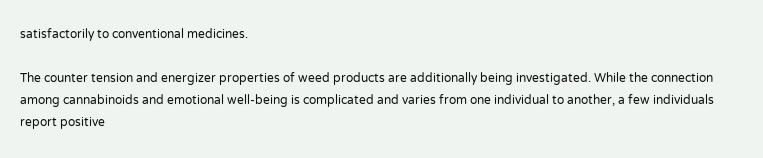satisfactorily to conventional medicines.

The counter tension and energizer properties of weed products are additionally being investigated. While the connection among cannabinoids and emotional well-being is complicated and varies from one individual to another, a few individuals report positive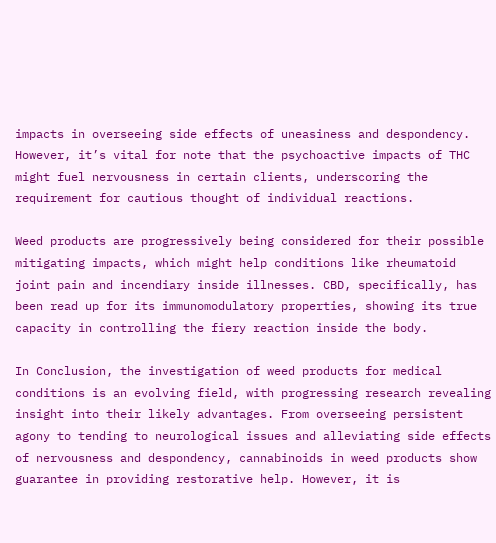impacts in overseeing side effects of uneasiness and despondency. However, it’s vital for note that the psychoactive impacts of THC might fuel nervousness in certain clients, underscoring the requirement for cautious thought of individual reactions.

Weed products are progressively being considered for their possible mitigating impacts, which might help conditions like rheumatoid joint pain and incendiary inside illnesses. CBD, specifically, has been read up for its immunomodulatory properties, showing its true capacity in controlling the fiery reaction inside the body.

In Conclusion, the investigation of weed products for medical conditions is an evolving field, with progressing research revealing insight into their likely advantages. From overseeing persistent agony to tending to neurological issues and alleviating side effects of nervousness and despondency, cannabinoids in weed products show guarantee in providing restorative help. However, it is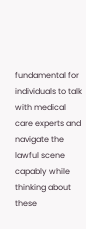fundamental for individuals to talk with medical care experts and navigate the lawful scene capably while thinking about these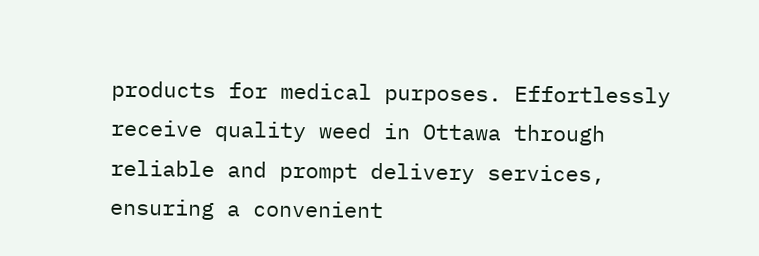products for medical purposes. Effortlessly receive quality weed in Ottawa through reliable and prompt delivery services, ensuring a convenient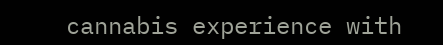cannabis experience with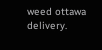weed ottawa delivery.